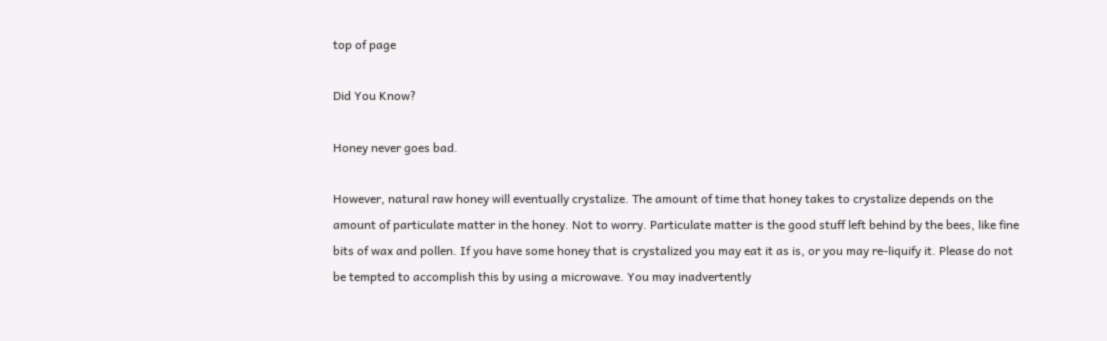top of page

Did You Know?

Honey never goes bad.

However, natural raw honey will eventually crystalize. The amount of time that honey takes to crystalize depends on the amount of particulate matter in the honey. Not to worry. Particulate matter is the good stuff left behind by the bees, like fine bits of wax and pollen. If you have some honey that is crystalized you may eat it as is, or you may re-liquify it. Please do not be tempted to accomplish this by using a microwave. You may inadvertently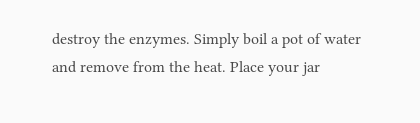destroy the enzymes. Simply boil a pot of water and remove from the heat. Place your jar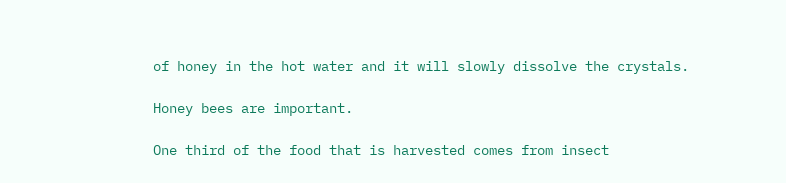of honey in the hot water and it will slowly dissolve the crystals.

Honey bees are important.

One third of the food that is harvested comes from insect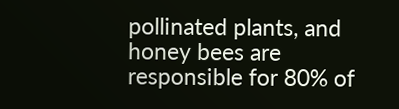pollinated plants, and honey bees are responsible for 80% of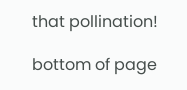that pollination!

bottom of page